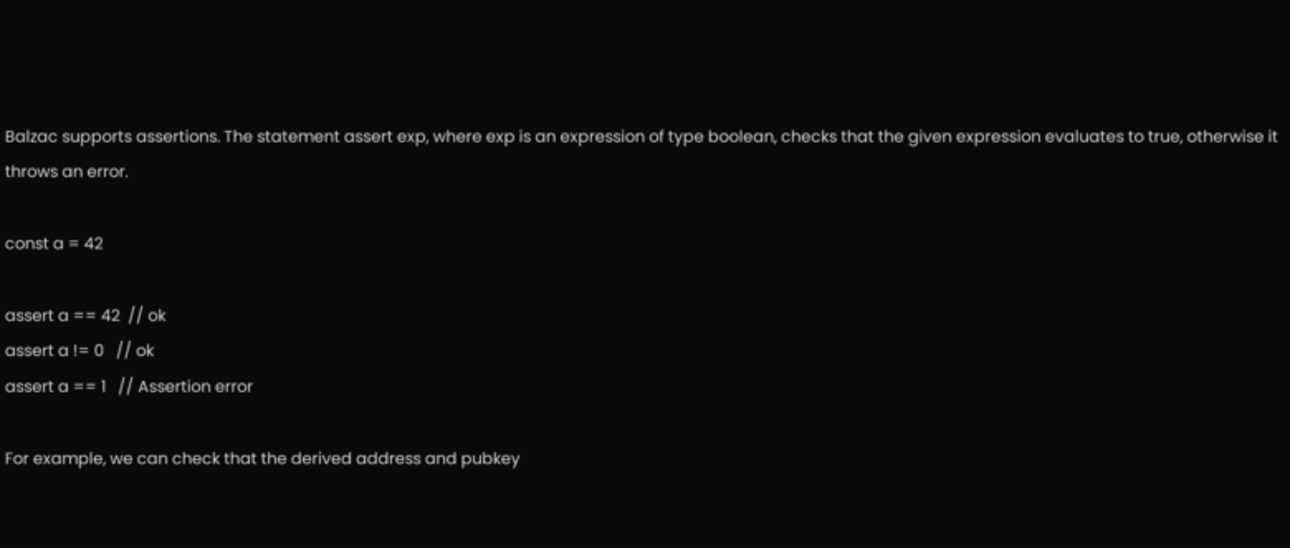Balzac supports assertions. The statement assert exp, where exp is an expression of type boolean, checks that the given expression evaluates to true, otherwise it throws an error.

const a = 42

assert a == 42  // ok
assert a != 0   // ok
assert a == 1   // Assertion error

For example, we can check that the derived address and pubkey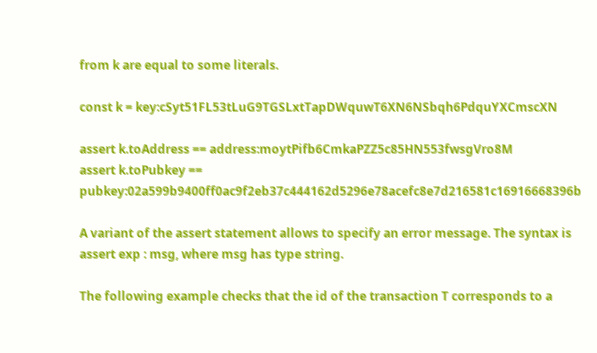from k are equal to some literals.

const k = key:cSyt51FL53tLuG9TGSLxtTapDWquwT6XN6NSbqh6PdquYXCmscXN

assert k.toAddress == address:moytPifb6CmkaPZZ5c85HN553fwsgVro8M
assert k.toPubkey == pubkey:02a599b9400ff0ac9f2eb37c444162d5296e78acefc8e7d216581c16916668396b

A variant of the assert statement allows to specify an error message. The syntax is assert exp : msg, where msg has type string.

The following example checks that the id of the transaction T corresponds to a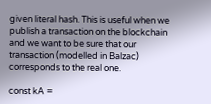given literal hash. This is useful when we publish a transaction on the blockchain and we want to be sure that our transaction (modelled in Balzac) corresponds to the real one.

const kA =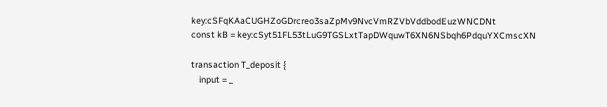key:cSFqKAaCUGHZoGDrcreo3saZpMv9NvcVmRZVbVddbodEuzWNCDNt
const kB = key:cSyt51FL53tLuG9TGSLxtTapDWquwT6XN6NSbqh6PdquYXCmscXN

transaction T_deposit {
    input = _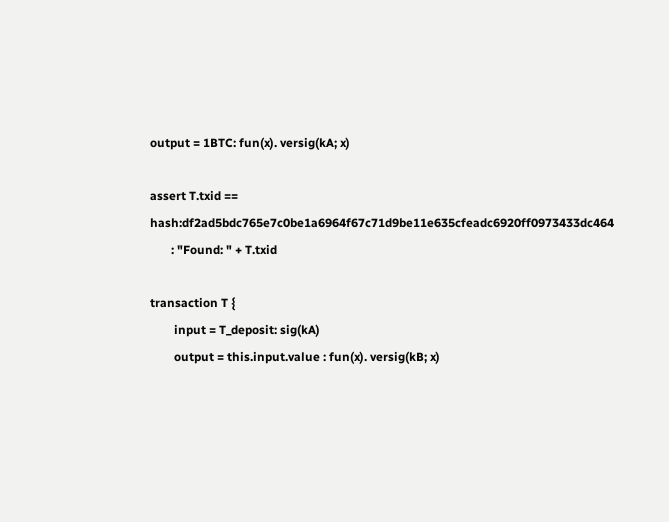output = 1BTC: fun(x). versig(kA; x)

assert T.txid == hash:df2ad5bdc765e7c0be1a6964f67c71d9be11e635cfeadc6920ff0973433dc464
       : "Found: " + T.txid

transaction T {
        input = T_deposit: sig(kA)
        output = this.input.value : fun(x). versig(kB; x)